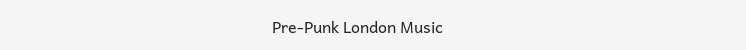Pre-Punk London Music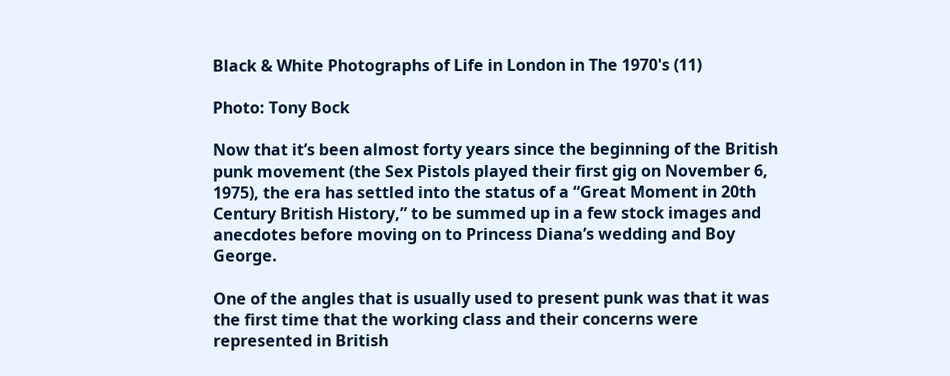Black & White Photographs of Life in London in The 1970's (11)

Photo: Tony Bock

Now that it’s been almost forty years since the beginning of the British punk movement (the Sex Pistols played their first gig on November 6, 1975), the era has settled into the status of a “Great Moment in 20th Century British History,” to be summed up in a few stock images and anecdotes before moving on to Princess Diana’s wedding and Boy George.

One of the angles that is usually used to present punk was that it was the first time that the working class and their concerns were represented in British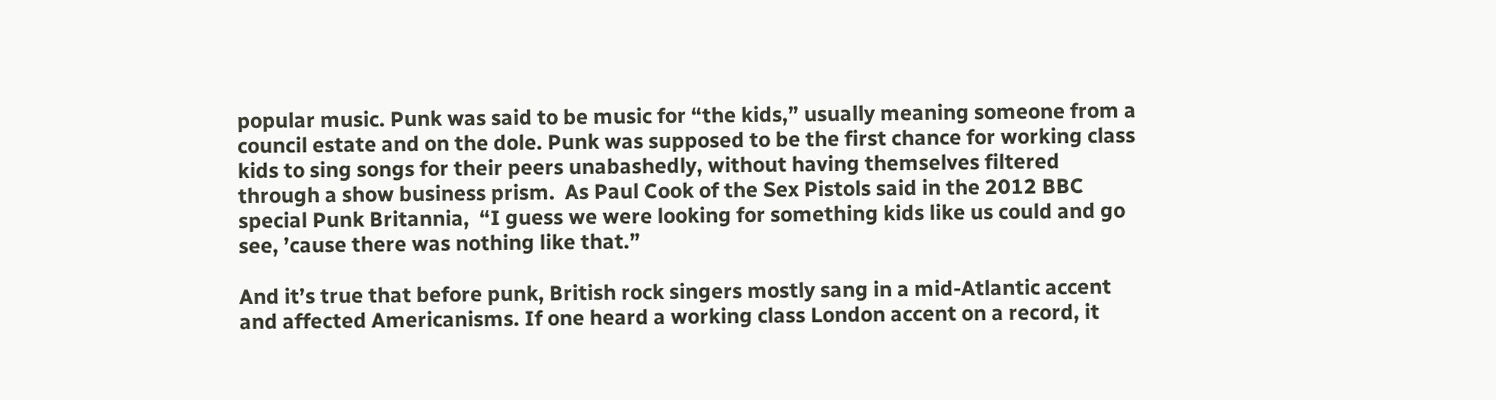popular music. Punk was said to be music for “the kids,” usually meaning someone from a council estate and on the dole. Punk was supposed to be the first chance for working class kids to sing songs for their peers unabashedly, without having themselves filtered through a show business prism.  As Paul Cook of the Sex Pistols said in the 2012 BBC special Punk Britannia,  “I guess we were looking for something kids like us could and go see, ’cause there was nothing like that.”

And it’s true that before punk, British rock singers mostly sang in a mid-Atlantic accent and affected Americanisms. If one heard a working class London accent on a record, it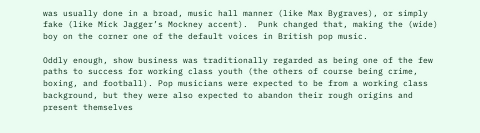was usually done in a broad, music hall manner (like Max Bygraves), or simply fake (like Mick Jagger’s Mockney accent).  Punk changed that, making the (wide) boy on the corner one of the default voices in British pop music.

Oddly enough, show business was traditionally regarded as being one of the few paths to success for working class youth (the others of course being crime, boxing, and football). Pop musicians were expected to be from a working class background, but they were also expected to abandon their rough origins and present themselves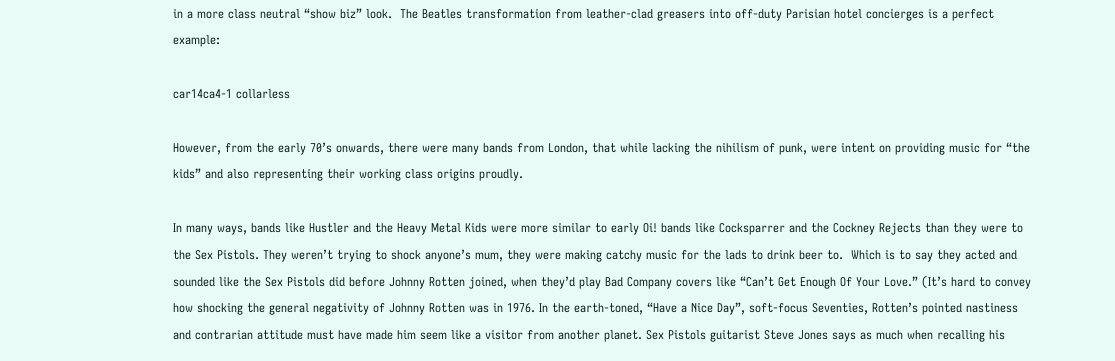in a more class neutral “show biz” look.  The Beatles transformation from leather-clad greasers into off-duty Parisian hotel concierges is a perfect example:

car14ca4-1 collarless

However, from the early 70’s onwards, there were many bands from London, that while lacking the nihilism of punk, were intent on providing music for “the kids” and also representing their working class origins proudly.

In many ways, bands like Hustler and the Heavy Metal Kids were more similar to early Oi! bands like Cocksparrer and the Cockney Rejects than they were to the Sex Pistols. They weren’t trying to shock anyone’s mum, they were making catchy music for the lads to drink beer to.  Which is to say they acted and sounded like the Sex Pistols did before Johnny Rotten joined, when they’d play Bad Company covers like “Can’t Get Enough Of Your Love.” (It’s hard to convey how shocking the general negativity of Johnny Rotten was in 1976. In the earth-toned, “Have a Nice Day”, soft-focus Seventies, Rotten’s pointed nastiness and contrarian attitude must have made him seem like a visitor from another planet. Sex Pistols guitarist Steve Jones says as much when recalling his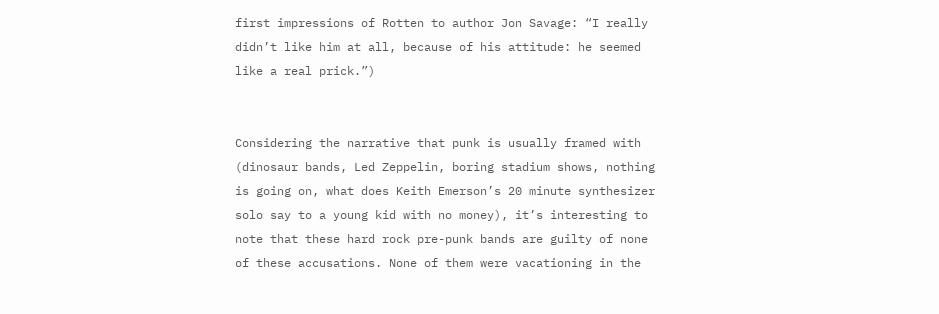first impressions of Rotten to author Jon Savage: “I really didn’t like him at all, because of his attitude: he seemed like a real prick.”)


Considering the narrative that punk is usually framed with (dinosaur bands, Led Zeppelin, boring stadium shows, nothing is going on, what does Keith Emerson’s 20 minute synthesizer solo say to a young kid with no money), it’s interesting to note that these hard rock pre-punk bands are guilty of none of these accusations. None of them were vacationing in the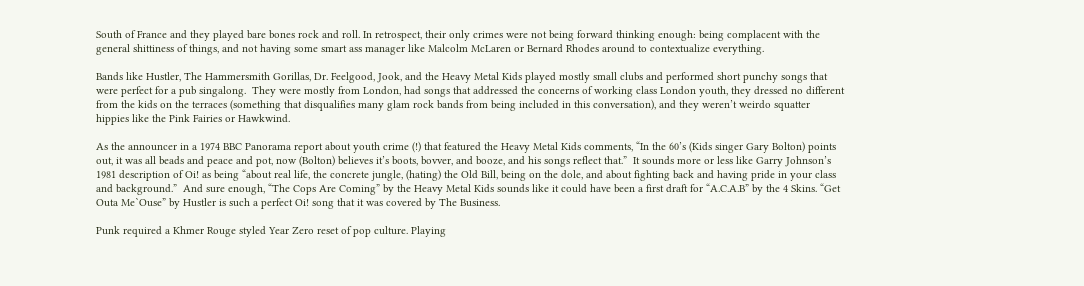South of France and they played bare bones rock and roll. In retrospect, their only crimes were not being forward thinking enough: being complacent with the general shittiness of things, and not having some smart ass manager like Malcolm McLaren or Bernard Rhodes around to contextualize everything.

Bands like Hustler, The Hammersmith Gorillas, Dr. Feelgood, Jook, and the Heavy Metal Kids played mostly small clubs and performed short punchy songs that were perfect for a pub singalong.  They were mostly from London, had songs that addressed the concerns of working class London youth, they dressed no different from the kids on the terraces (something that disqualifies many glam rock bands from being included in this conversation), and they weren’t weirdo squatter hippies like the Pink Fairies or Hawkwind.

As the announcer in a 1974 BBC Panorama report about youth crime (!) that featured the Heavy Metal Kids comments, “In the 60’s (Kids singer Gary Bolton) points out, it was all beads and peace and pot, now (Bolton) believes it’s boots, bovver, and booze, and his songs reflect that.”  It sounds more or less like Garry Johnson’s 1981 description of Oi! as being “about real life, the concrete jungle, (hating) the Old Bill, being on the dole, and about fighting back and having pride in your class and background.”  And sure enough, “The Cops Are Coming” by the Heavy Metal Kids sounds like it could have been a first draft for “A.C.A.B” by the 4 Skins. “Get Outa Me`Ouse” by Hustler is such a perfect Oi! song that it was covered by The Business.

Punk required a Khmer Rouge styled Year Zero reset of pop culture. Playing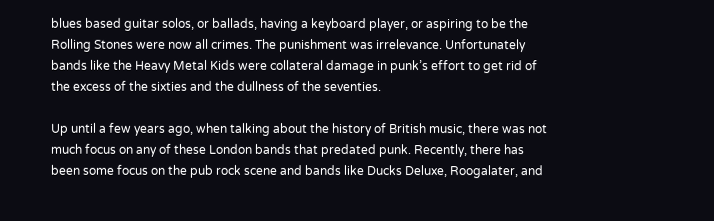blues based guitar solos, or ballads, having a keyboard player, or aspiring to be the Rolling Stones were now all crimes. The punishment was irrelevance. Unfortunately bands like the Heavy Metal Kids were collateral damage in punk’s effort to get rid of the excess of the sixties and the dullness of the seventies.

Up until a few years ago, when talking about the history of British music, there was not much focus on any of these London bands that predated punk. Recently, there has been some focus on the pub rock scene and bands like Ducks Deluxe, Roogalater, and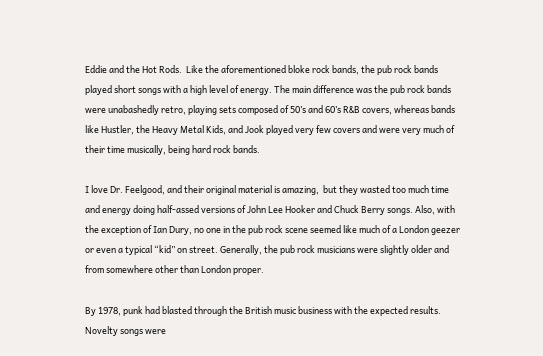Eddie and the Hot Rods.  Like the aforementioned bloke rock bands, the pub rock bands played short songs with a high level of energy. The main difference was the pub rock bands were unabashedly retro, playing sets composed of 50’s and 60’s R&B covers, whereas bands like Hustler, the Heavy Metal Kids, and Jook played very few covers and were very much of their time musically, being hard rock bands.

I love Dr. Feelgood, and their original material is amazing,  but they wasted too much time and energy doing half-assed versions of John Lee Hooker and Chuck Berry songs. Also, with the exception of Ian Dury, no one in the pub rock scene seemed like much of a London geezer or even a typical “kid” on street. Generally, the pub rock musicians were slightly older and from somewhere other than London proper.

By 1978, punk had blasted through the British music business with the expected results. Novelty songs were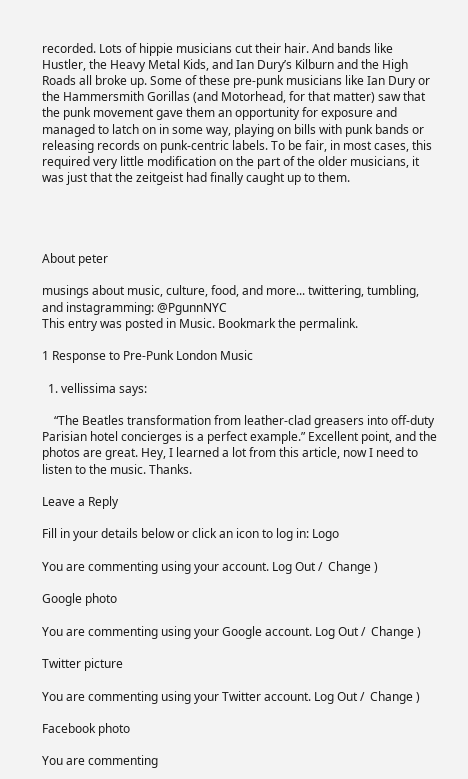recorded. Lots of hippie musicians cut their hair. And bands like Hustler, the Heavy Metal Kids, and Ian Dury’s Kilburn and the High Roads all broke up. Some of these pre-punk musicians like Ian Dury or the Hammersmith Gorillas (and Motorhead, for that matter) saw that the punk movement gave them an opportunity for exposure and managed to latch on in some way, playing on bills with punk bands or releasing records on punk-centric labels. To be fair, in most cases, this required very little modification on the part of the older musicians, it was just that the zeitgeist had finally caught up to them.




About peter

musings about music, culture, food, and more... twittering, tumbling, and instagramming: @PgunnNYC
This entry was posted in Music. Bookmark the permalink.

1 Response to Pre-Punk London Music

  1. vellissima says:

    “The Beatles transformation from leather-clad greasers into off-duty Parisian hotel concierges is a perfect example.” Excellent point, and the photos are great. Hey, I learned a lot from this article, now I need to listen to the music. Thanks.

Leave a Reply

Fill in your details below or click an icon to log in: Logo

You are commenting using your account. Log Out /  Change )

Google photo

You are commenting using your Google account. Log Out /  Change )

Twitter picture

You are commenting using your Twitter account. Log Out /  Change )

Facebook photo

You are commenting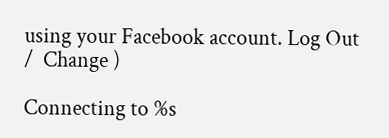using your Facebook account. Log Out /  Change )

Connecting to %s